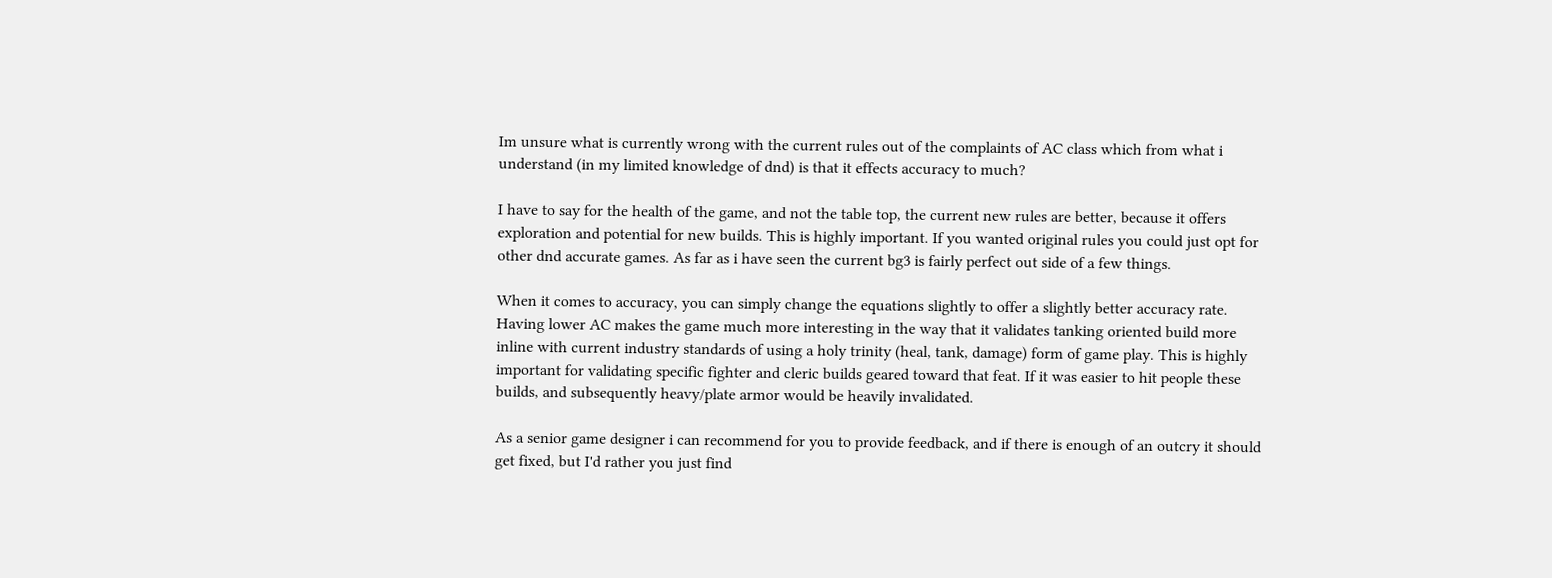Im unsure what is currently wrong with the current rules out of the complaints of AC class which from what i understand (in my limited knowledge of dnd) is that it effects accuracy to much?

I have to say for the health of the game, and not the table top, the current new rules are better, because it offers exploration and potential for new builds. This is highly important. If you wanted original rules you could just opt for other dnd accurate games. As far as i have seen the current bg3 is fairly perfect out side of a few things.

When it comes to accuracy, you can simply change the equations slightly to offer a slightly better accuracy rate. Having lower AC makes the game much more interesting in the way that it validates tanking oriented build more inline with current industry standards of using a holy trinity (heal, tank, damage) form of game play. This is highly important for validating specific fighter and cleric builds geared toward that feat. If it was easier to hit people these builds, and subsequently heavy/plate armor would be heavily invalidated.

As a senior game designer i can recommend for you to provide feedback, and if there is enough of an outcry it should get fixed, but I'd rather you just find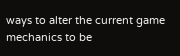ways to alter the current game mechanics to be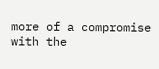more of a compromise with the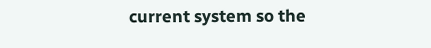current system so the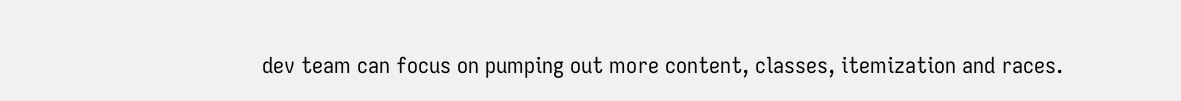dev team can focus on pumping out more content, classes, itemization and races.